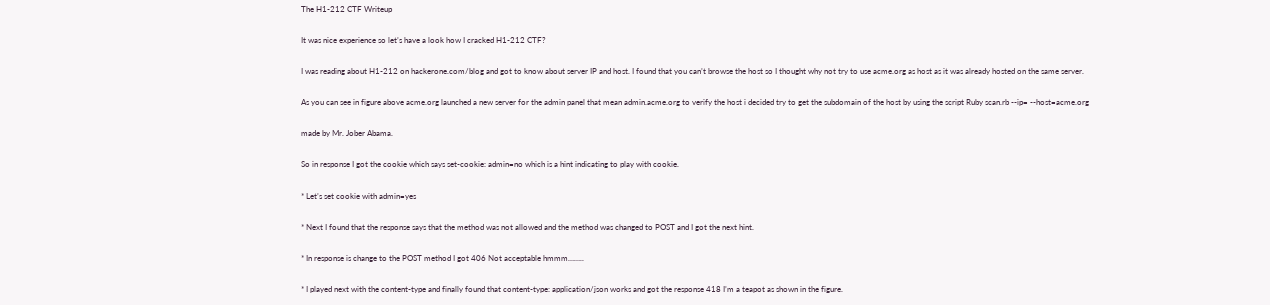The H1-212 CTF Writeup

It was nice experience so let’s have a look how I cracked H1-212 CTF?

I was reading about H1-212 on hackerone.com/blog and got to know about server IP and host. I found that you can’t browse the host so I thought why not try to use acme.org as host as it was already hosted on the same server.

As you can see in figure above acme.org launched a new server for the admin panel that mean admin.acme.org to verify the host i decided try to get the subdomain of the host by using the script Ruby scan.rb --ip= --host=acme.org

made by Mr. Jober Abama.

So in response I got the cookie which says set-cookie: admin=no which is a hint indicating to play with cookie.

* Let’s set cookie with admin=yes

* Next I found that the response says that the method was not allowed and the method was changed to POST and I got the next hint.

* In response is change to the POST method I got 406 Not acceptable hmmm……..

* I played next with the content-type and finally found that content-type: application/json works and got the response 418 I’m a teapot as shown in the figure.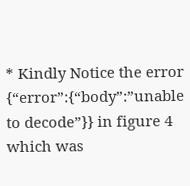* Kindly Notice the error {“error”:{“body”:”unable to decode”}} in figure 4 which was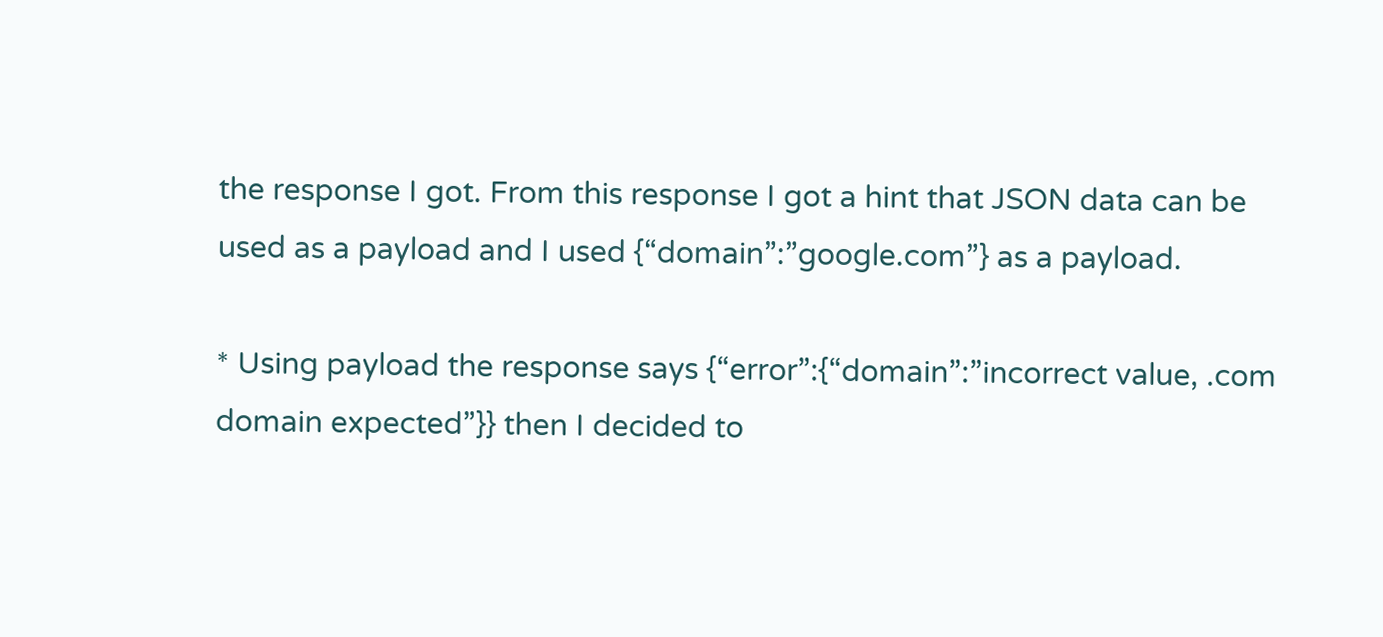the response I got. From this response I got a hint that JSON data can be used as a payload and I used {“domain”:”google.com”} as a payload.

* Using payload the response says {“error”:{“domain”:”incorrect value, .com domain expected”}} then I decided to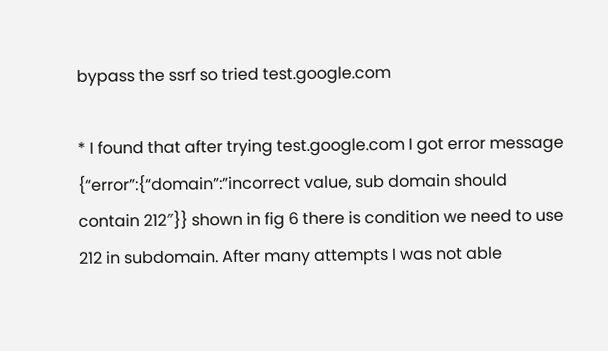bypass the ssrf so tried test.google.com

* I found that after trying test.google.com I got error message {“error”:{“domain”:”incorrect value, sub domain should contain 212″}} shown in fig 6 there is condition we need to use 212 in subdomain. After many attempts I was not able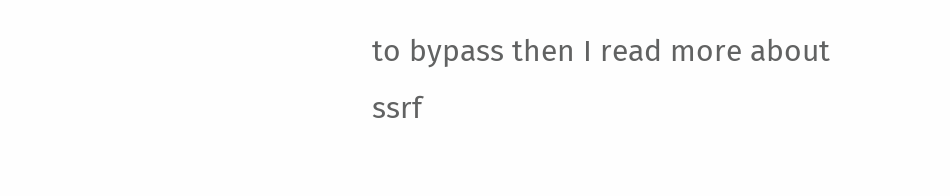to bypass then I read more about ssrf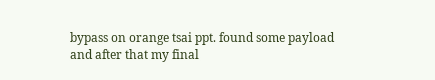bypass on orange tsai ppt. found some payload and after that my final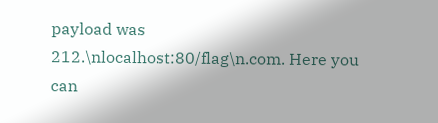payload was 212.\nlocalhost:80/flag\n.com. Here you can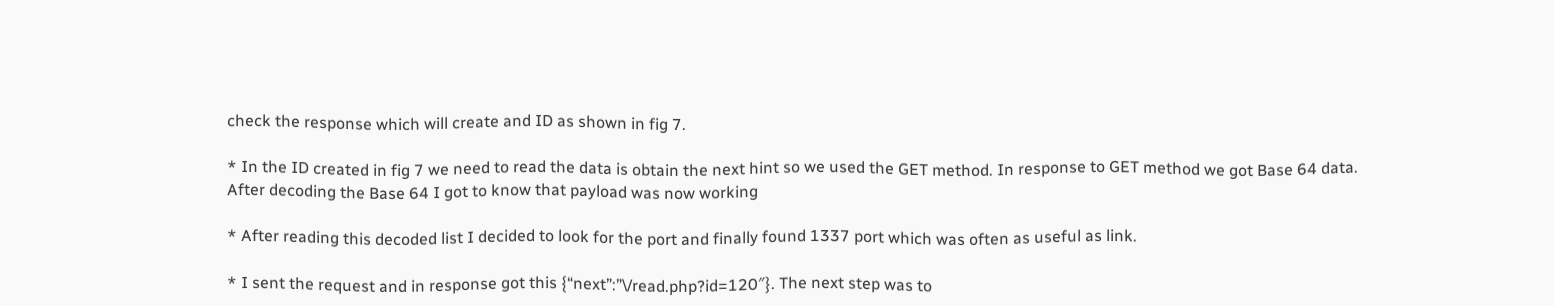check the response which will create and ID as shown in fig 7.

* In the ID created in fig 7 we need to read the data is obtain the next hint so we used the GET method. In response to GET method we got Base 64 data. After decoding the Base 64 I got to know that payload was now working

* After reading this decoded list I decided to look for the port and finally found 1337 port which was often as useful as link.

* I sent the request and in response got this {“next”:”\/read.php?id=120″}. The next step was to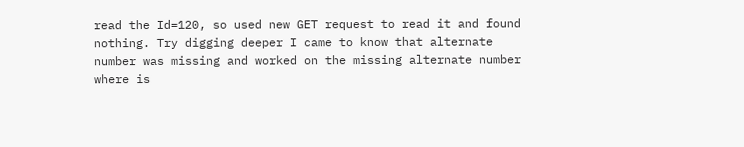read the Id=120, so used new GET request to read it and found nothing. Try digging deeper I came to know that alternate number was missing and worked on the missing alternate number where is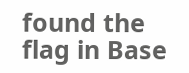found the flag in Base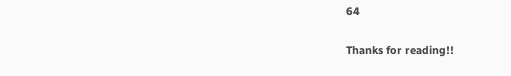64

Thanks for reading!!